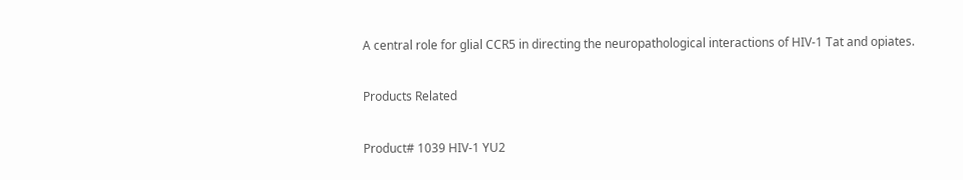A central role for glial CCR5 in directing the neuropathological interactions of HIV-1 Tat and opiates.

Products Related

Product# 1039 HIV-1 YU2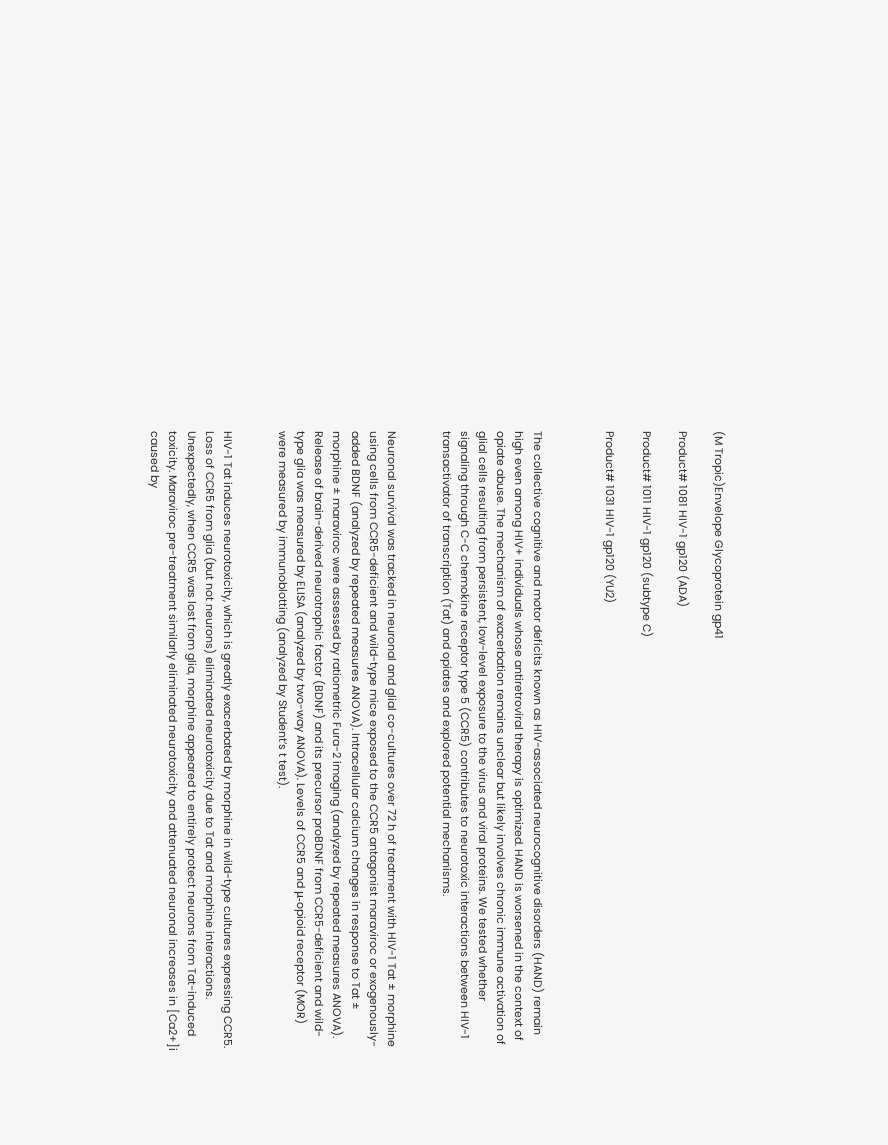(M Tropic)Envelope Glycoprotein gp41

Product# 1081 HIV-1 gp120 (ADA)

Product# 1011 HIV-1 gp120 (subtype C)

Product# 1031 HIV-1 gp120 (YU2)



The collective cognitive and motor deficits known as HIV-associated neurocognitive disorders (HAND) remain high even among HIV+ individuals whose antiretroviral therapy is optimized. HAND is worsened in the context of opiate abuse. The mechanism of exacerbation remains unclear but likely involves chronic immune activation of glial cells resulting from persistent, low-level exposure to the virus and viral proteins. We tested whether signaling through C-C chemokine receptor type 5 (CCR5) contributes to neurotoxic interactions between HIV-1 transactivator of transcription (Tat) and opiates and explored potential mechanisms.


Neuronal survival was tracked in neuronal and glial co-cultures over 72 h of treatment with HIV-1 Tat ± morphine using cells from CCR5-deficient and wild-type mice exposed to the CCR5 antagonist maraviroc or exogenously-added BDNF (analyzed by repeated measures ANOVA). Intracellular calcium changes in response to Tat ± morphine ± maraviroc were assessed by ratiometric Fura-2 imaging (analyzed by repeated measures ANOVA). Release of brain-derived neurotrophic factor (BDNF) and its precursor proBDNF from CCR5-deficient and wild-type glia was measured by ELISA (analyzed by two-way ANOVA). Levels of CCR5 and μ-opioid receptor (MOR) were measured by immunoblotting (analyzed by Student’s t test).


HIV-1 Tat induces neurotoxicity, which is greatly exacerbated by morphine in wild-type cultures expressing CCR5. Loss of CCR5 from glia (but not neurons) eliminated neurotoxicity due to Tat and morphine interactions. Unexpectedly, when CCR5 was lost from glia, morphine appeared to entirely protect neurons from Tat-induced toxicity. Maraviroc pre-treatment similarly eliminated neurotoxicity and attenuated neuronal increases in [Ca2+]i caused by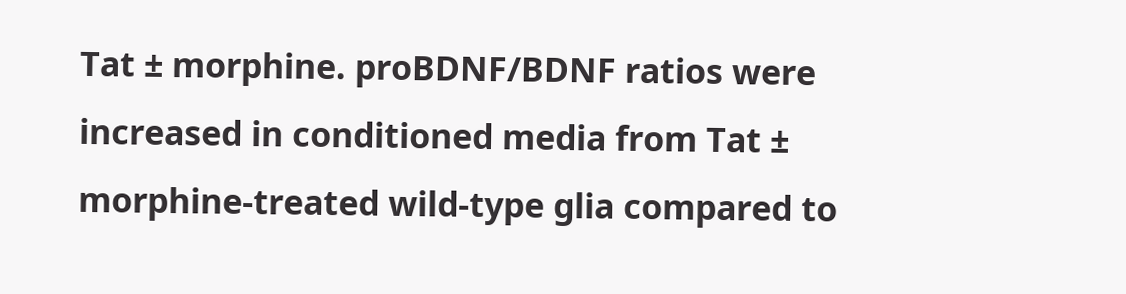Tat ± morphine. proBDNF/BDNF ratios were increased in conditioned media from Tat ± morphine-treated wild-type glia compared to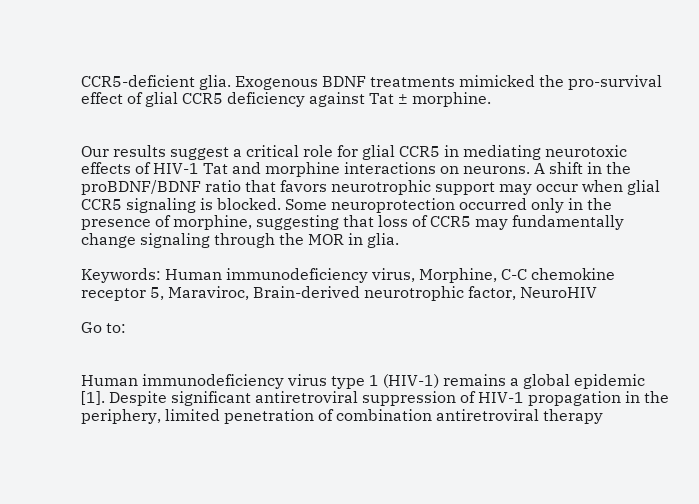CCR5-deficient glia. Exogenous BDNF treatments mimicked the pro-survival effect of glial CCR5 deficiency against Tat ± morphine.


Our results suggest a critical role for glial CCR5 in mediating neurotoxic effects of HIV-1 Tat and morphine interactions on neurons. A shift in the proBDNF/BDNF ratio that favors neurotrophic support may occur when glial CCR5 signaling is blocked. Some neuroprotection occurred only in the presence of morphine, suggesting that loss of CCR5 may fundamentally change signaling through the MOR in glia.

Keywords: Human immunodeficiency virus, Morphine, C-C chemokine receptor 5, Maraviroc, Brain-derived neurotrophic factor, NeuroHIV

Go to:


Human immunodeficiency virus type 1 (HIV-1) remains a global epidemic [1]. Despite significant antiretroviral suppression of HIV-1 propagation in the periphery, limited penetration of combination antiretroviral therapy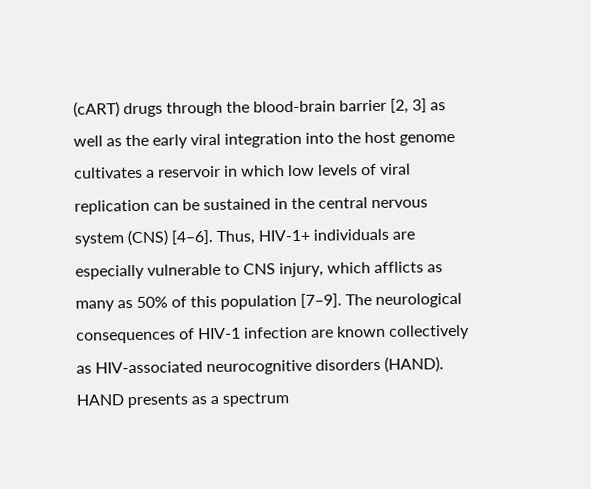(cART) drugs through the blood-brain barrier [2, 3] as well as the early viral integration into the host genome cultivates a reservoir in which low levels of viral replication can be sustained in the central nervous system (CNS) [4–6]. Thus, HIV-1+ individuals are especially vulnerable to CNS injury, which afflicts as many as 50% of this population [7–9]. The neurological consequences of HIV-1 infection are known collectively as HIV-associated neurocognitive disorders (HAND). HAND presents as a spectrum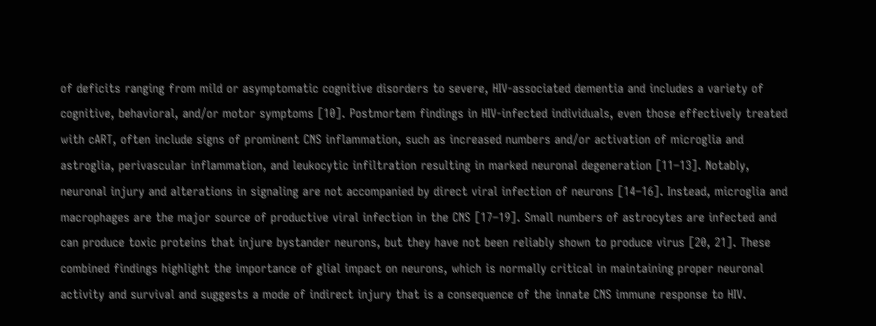of deficits ranging from mild or asymptomatic cognitive disorders to severe, HIV-associated dementia and includes a variety of cognitive, behavioral, and/or motor symptoms [10]. Postmortem findings in HIV-infected individuals, even those effectively treated with cART, often include signs of prominent CNS inflammation, such as increased numbers and/or activation of microglia and astroglia, perivascular inflammation, and leukocytic infiltration resulting in marked neuronal degeneration [11–13]. Notably, neuronal injury and alterations in signaling are not accompanied by direct viral infection of neurons [14–16]. Instead, microglia and macrophages are the major source of productive viral infection in the CNS [17–19]. Small numbers of astrocytes are infected and can produce toxic proteins that injure bystander neurons, but they have not been reliably shown to produce virus [20, 21]. These combined findings highlight the importance of glial impact on neurons, which is normally critical in maintaining proper neuronal activity and survival and suggests a mode of indirect injury that is a consequence of the innate CNS immune response to HIV.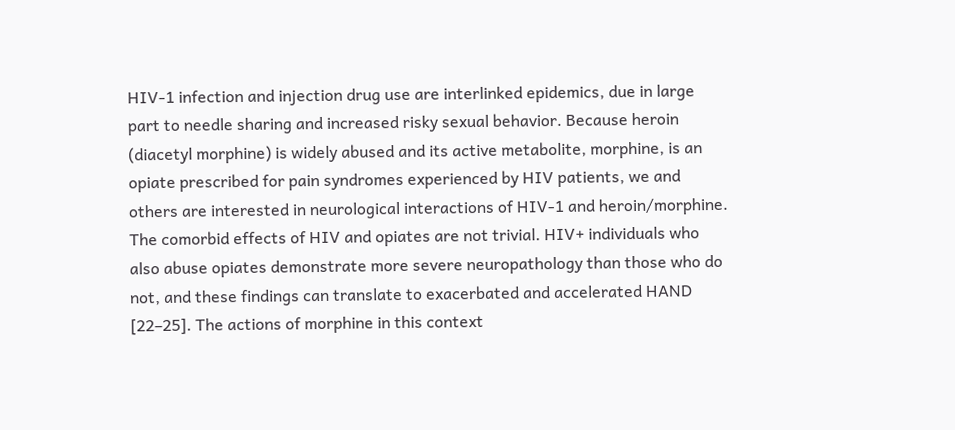HIV-1 infection and injection drug use are interlinked epidemics, due in large part to needle sharing and increased risky sexual behavior. Because heroin (diacetyl morphine) is widely abused and its active metabolite, morphine, is an opiate prescribed for pain syndromes experienced by HIV patients, we and others are interested in neurological interactions of HIV-1 and heroin/morphine. The comorbid effects of HIV and opiates are not trivial. HIV+ individuals who also abuse opiates demonstrate more severe neuropathology than those who do not, and these findings can translate to exacerbated and accelerated HAND [22–25]. The actions of morphine in this context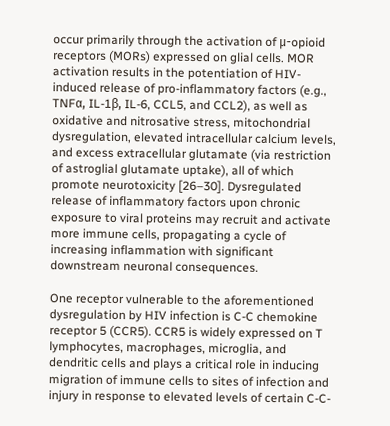occur primarily through the activation of μ-opioid receptors (MORs) expressed on glial cells. MOR activation results in the potentiation of HIV-induced release of pro-inflammatory factors (e.g., TNFα, IL-1β, IL-6, CCL5, and CCL2), as well as oxidative and nitrosative stress, mitochondrial dysregulation, elevated intracellular calcium levels, and excess extracellular glutamate (via restriction of astroglial glutamate uptake), all of which promote neurotoxicity [26–30]. Dysregulated release of inflammatory factors upon chronic exposure to viral proteins may recruit and activate more immune cells, propagating a cycle of increasing inflammation with significant downstream neuronal consequences.

One receptor vulnerable to the aforementioned dysregulation by HIV infection is C-C chemokine receptor 5 (CCR5). CCR5 is widely expressed on T lymphocytes, macrophages, microglia, and dendritic cells and plays a critical role in inducing migration of immune cells to sites of infection and injury in response to elevated levels of certain C-C-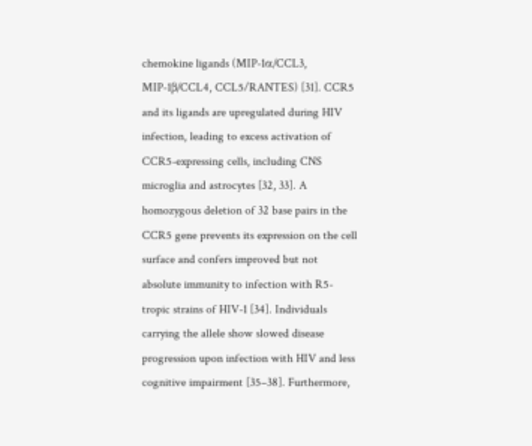chemokine ligands (MIP-1α/CCL3, MIP-1β/CCL4, CCL5/RANTES) [31]. CCR5 and its ligands are upregulated during HIV infection, leading to excess activation of CCR5-expressing cells, including CNS microglia and astrocytes [32, 33]. A homozygous deletion of 32 base pairs in the CCR5 gene prevents its expression on the cell surface and confers improved but not absolute immunity to infection with R5-tropic strains of HIV-1 [34]. Individuals carrying the allele show slowed disease progression upon infection with HIV and less cognitive impairment [35–38]. Furthermore,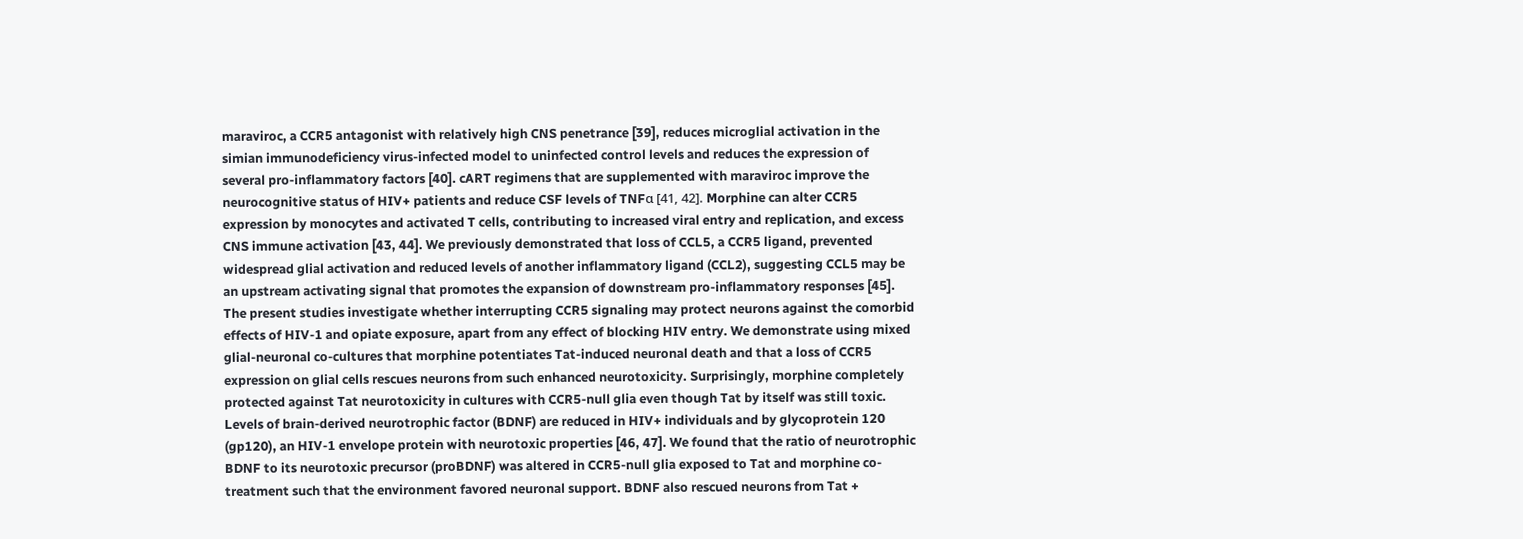maraviroc, a CCR5 antagonist with relatively high CNS penetrance [39], reduces microglial activation in the simian immunodeficiency virus-infected model to uninfected control levels and reduces the expression of several pro-inflammatory factors [40]. cART regimens that are supplemented with maraviroc improve the neurocognitive status of HIV+ patients and reduce CSF levels of TNFα [41, 42]. Morphine can alter CCR5 expression by monocytes and activated T cells, contributing to increased viral entry and replication, and excess CNS immune activation [43, 44]. We previously demonstrated that loss of CCL5, a CCR5 ligand, prevented widespread glial activation and reduced levels of another inflammatory ligand (CCL2), suggesting CCL5 may be an upstream activating signal that promotes the expansion of downstream pro-inflammatory responses [45]. The present studies investigate whether interrupting CCR5 signaling may protect neurons against the comorbid effects of HIV-1 and opiate exposure, apart from any effect of blocking HIV entry. We demonstrate using mixed glial-neuronal co-cultures that morphine potentiates Tat-induced neuronal death and that a loss of CCR5 expression on glial cells rescues neurons from such enhanced neurotoxicity. Surprisingly, morphine completely protected against Tat neurotoxicity in cultures with CCR5-null glia even though Tat by itself was still toxic. Levels of brain-derived neurotrophic factor (BDNF) are reduced in HIV+ individuals and by glycoprotein 120 (gp120), an HIV-1 envelope protein with neurotoxic properties [46, 47]. We found that the ratio of neurotrophic BDNF to its neurotoxic precursor (proBDNF) was altered in CCR5-null glia exposed to Tat and morphine co-treatment such that the environment favored neuronal support. BDNF also rescued neurons from Tat +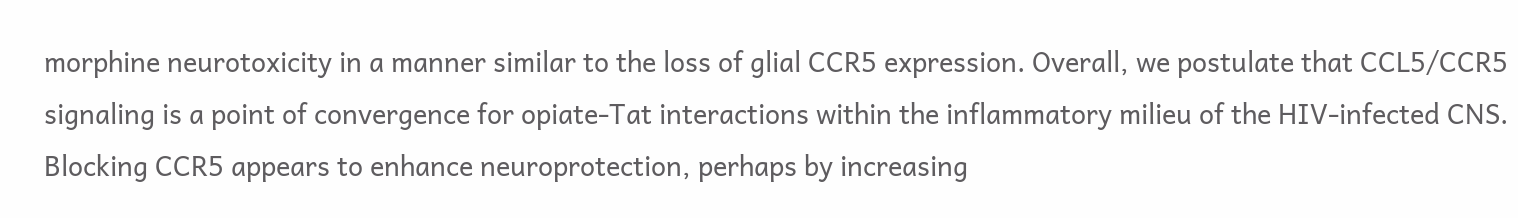morphine neurotoxicity in a manner similar to the loss of glial CCR5 expression. Overall, we postulate that CCL5/CCR5 signaling is a point of convergence for opiate-Tat interactions within the inflammatory milieu of the HIV-infected CNS. Blocking CCR5 appears to enhance neuroprotection, perhaps by increasing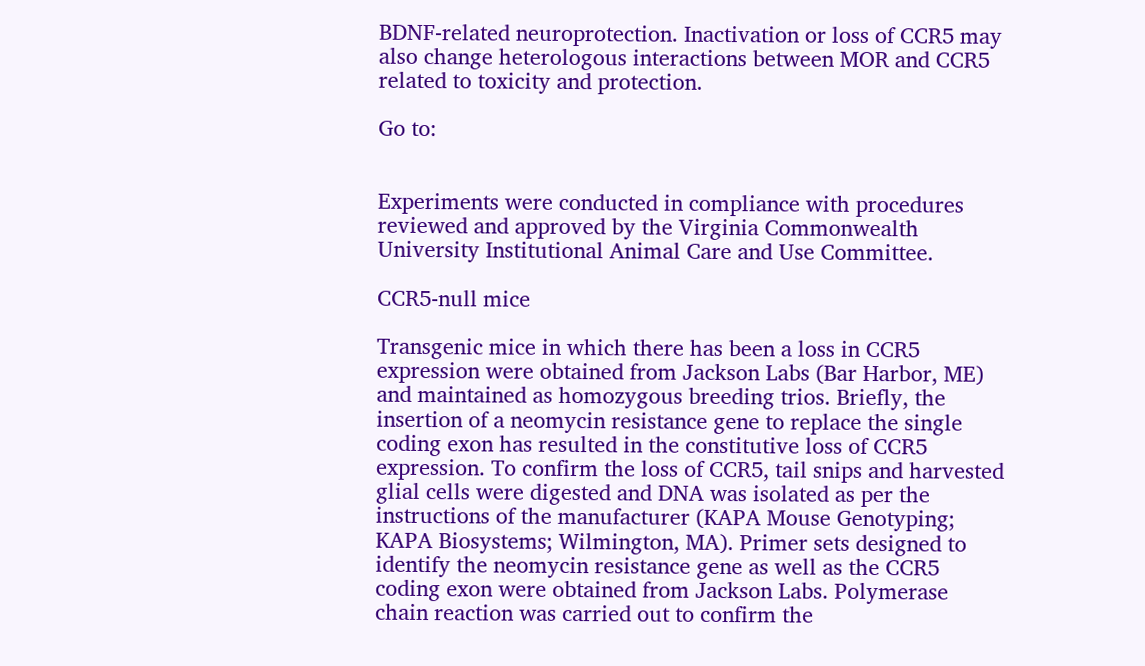BDNF-related neuroprotection. Inactivation or loss of CCR5 may also change heterologous interactions between MOR and CCR5 related to toxicity and protection.

Go to:


Experiments were conducted in compliance with procedures reviewed and approved by the Virginia Commonwealth University Institutional Animal Care and Use Committee.

CCR5-null mice

Transgenic mice in which there has been a loss in CCR5 expression were obtained from Jackson Labs (Bar Harbor, ME) and maintained as homozygous breeding trios. Briefly, the insertion of a neomycin resistance gene to replace the single coding exon has resulted in the constitutive loss of CCR5 expression. To confirm the loss of CCR5, tail snips and harvested glial cells were digested and DNA was isolated as per the instructions of the manufacturer (KAPA Mouse Genotyping; KAPA Biosystems; Wilmington, MA). Primer sets designed to identify the neomycin resistance gene as well as the CCR5 coding exon were obtained from Jackson Labs. Polymerase chain reaction was carried out to confirm the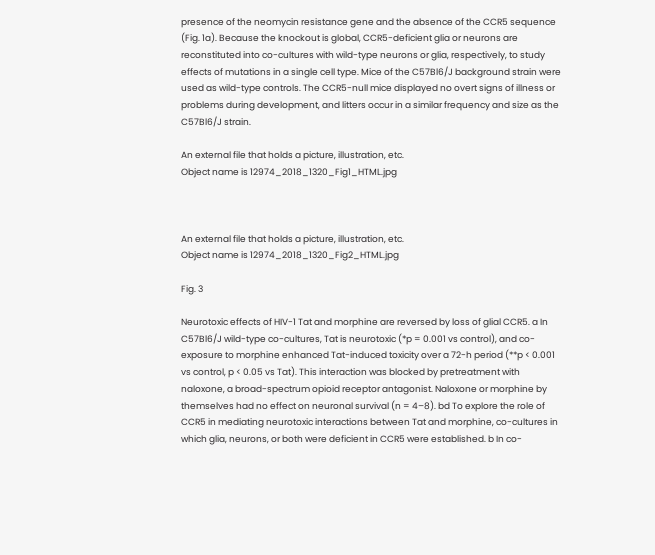presence of the neomycin resistance gene and the absence of the CCR5 sequence (Fig. 1a). Because the knockout is global, CCR5-deficient glia or neurons are reconstituted into co-cultures with wild-type neurons or glia, respectively, to study effects of mutations in a single cell type. Mice of the C57Bl6/J background strain were used as wild-type controls. The CCR5-null mice displayed no overt signs of illness or problems during development, and litters occur in a similar frequency and size as the C57Bl6/J strain.

An external file that holds a picture, illustration, etc.
Object name is 12974_2018_1320_Fig1_HTML.jpg



An external file that holds a picture, illustration, etc.
Object name is 12974_2018_1320_Fig2_HTML.jpg

Fig. 3

Neurotoxic effects of HIV-1 Tat and morphine are reversed by loss of glial CCR5. a In C57Bl6/J wild-type co-cultures, Tat is neurotoxic (*p = 0.001 vs control), and co-exposure to morphine enhanced Tat-induced toxicity over a 72-h period (**p < 0.001 vs control, p < 0.05 vs Tat). This interaction was blocked by pretreatment with naloxone, a broad-spectrum opioid receptor antagonist. Naloxone or morphine by themselves had no effect on neuronal survival (n = 4–8). bd To explore the role of CCR5 in mediating neurotoxic interactions between Tat and morphine, co-cultures in which glia, neurons, or both were deficient in CCR5 were established. b In co-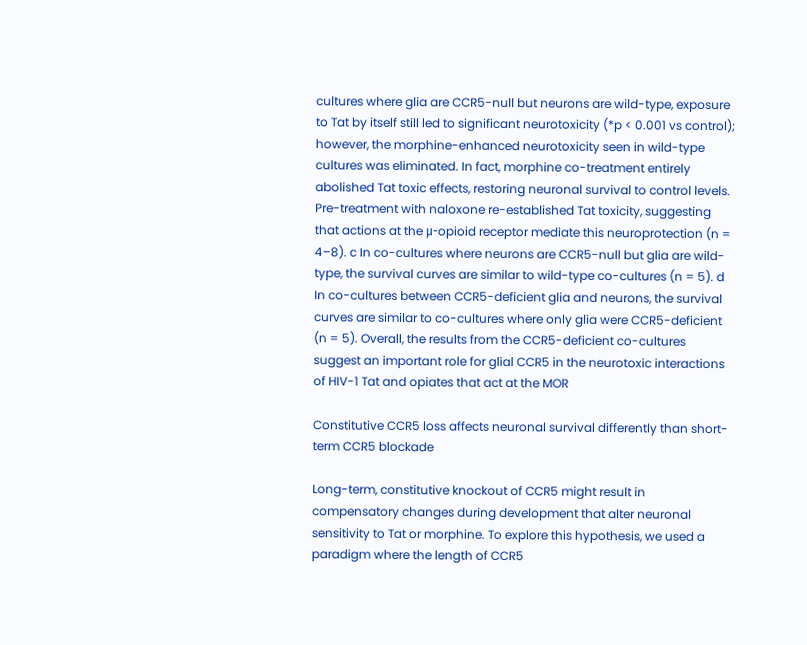cultures where glia are CCR5-null but neurons are wild-type, exposure to Tat by itself still led to significant neurotoxicity (*p < 0.001 vs control); however, the morphine-enhanced neurotoxicity seen in wild-type cultures was eliminated. In fact, morphine co-treatment entirely abolished Tat toxic effects, restoring neuronal survival to control levels. Pre-treatment with naloxone re-established Tat toxicity, suggesting that actions at the μ-opioid receptor mediate this neuroprotection (n = 4–8). c In co-cultures where neurons are CCR5-null but glia are wild-type, the survival curves are similar to wild-type co-cultures (n = 5). d In co-cultures between CCR5-deficient glia and neurons, the survival curves are similar to co-cultures where only glia were CCR5-deficient (n = 5). Overall, the results from the CCR5-deficient co-cultures suggest an important role for glial CCR5 in the neurotoxic interactions of HIV-1 Tat and opiates that act at the MOR

Constitutive CCR5 loss affects neuronal survival differently than short-term CCR5 blockade

Long-term, constitutive knockout of CCR5 might result in compensatory changes during development that alter neuronal sensitivity to Tat or morphine. To explore this hypothesis, we used a paradigm where the length of CCR5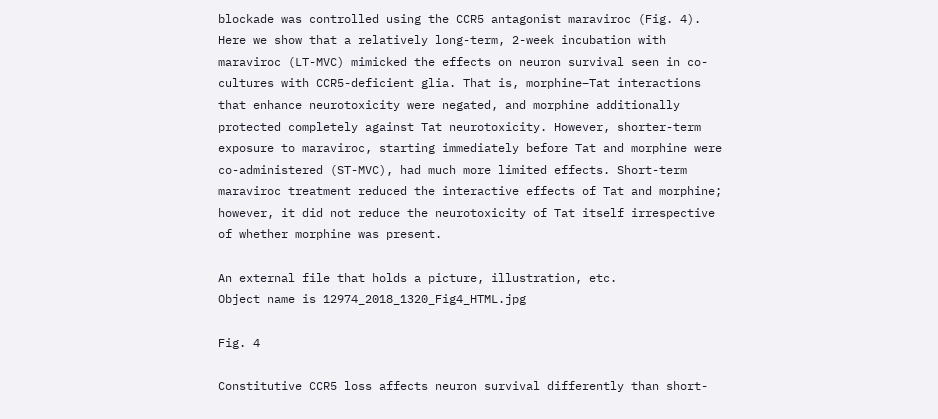blockade was controlled using the CCR5 antagonist maraviroc (Fig. 4). Here we show that a relatively long-term, 2-week incubation with maraviroc (LT-MVC) mimicked the effects on neuron survival seen in co-cultures with CCR5-deficient glia. That is, morphine–Tat interactions that enhance neurotoxicity were negated, and morphine additionally protected completely against Tat neurotoxicity. However, shorter-term exposure to maraviroc, starting immediately before Tat and morphine were co-administered (ST-MVC), had much more limited effects. Short-term maraviroc treatment reduced the interactive effects of Tat and morphine; however, it did not reduce the neurotoxicity of Tat itself irrespective of whether morphine was present.

An external file that holds a picture, illustration, etc.
Object name is 12974_2018_1320_Fig4_HTML.jpg

Fig. 4

Constitutive CCR5 loss affects neuron survival differently than short-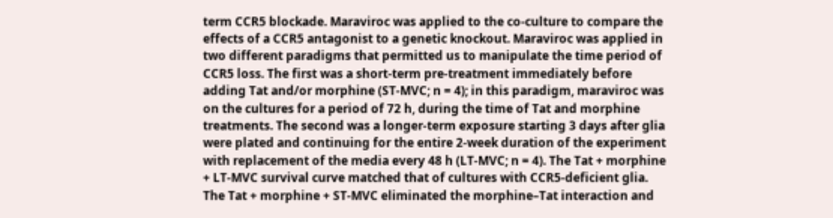term CCR5 blockade. Maraviroc was applied to the co-culture to compare the effects of a CCR5 antagonist to a genetic knockout. Maraviroc was applied in two different paradigms that permitted us to manipulate the time period of CCR5 loss. The first was a short-term pre-treatment immediately before adding Tat and/or morphine (ST-MVC; n = 4); in this paradigm, maraviroc was on the cultures for a period of 72 h, during the time of Tat and morphine treatments. The second was a longer-term exposure starting 3 days after glia were plated and continuing for the entire 2-week duration of the experiment with replacement of the media every 48 h (LT-MVC; n = 4). The Tat + morphine + LT-MVC survival curve matched that of cultures with CCR5-deficient glia. The Tat + morphine + ST-MVC eliminated the morphine–Tat interaction and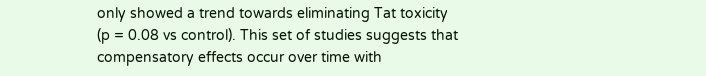only showed a trend towards eliminating Tat toxicity (p = 0.08 vs control). This set of studies suggests that compensatory effects occur over time with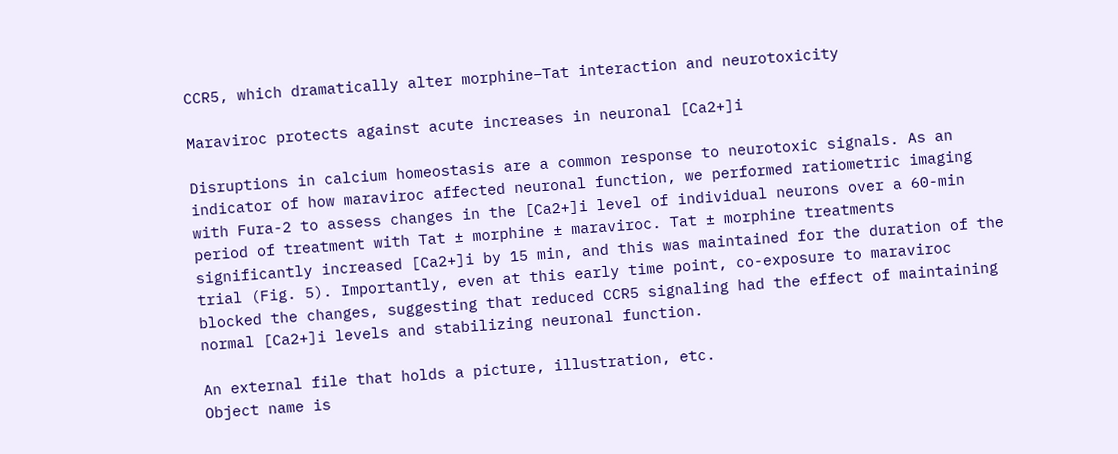CCR5, which dramatically alter morphine–Tat interaction and neurotoxicity

Maraviroc protects against acute increases in neuronal [Ca2+]i

Disruptions in calcium homeostasis are a common response to neurotoxic signals. As an indicator of how maraviroc affected neuronal function, we performed ratiometric imaging with Fura-2 to assess changes in the [Ca2+]i level of individual neurons over a 60-min period of treatment with Tat ± morphine ± maraviroc. Tat ± morphine treatments significantly increased [Ca2+]i by 15 min, and this was maintained for the duration of the trial (Fig. 5). Importantly, even at this early time point, co-exposure to maraviroc blocked the changes, suggesting that reduced CCR5 signaling had the effect of maintaining normal [Ca2+]i levels and stabilizing neuronal function.

An external file that holds a picture, illustration, etc.
Object name is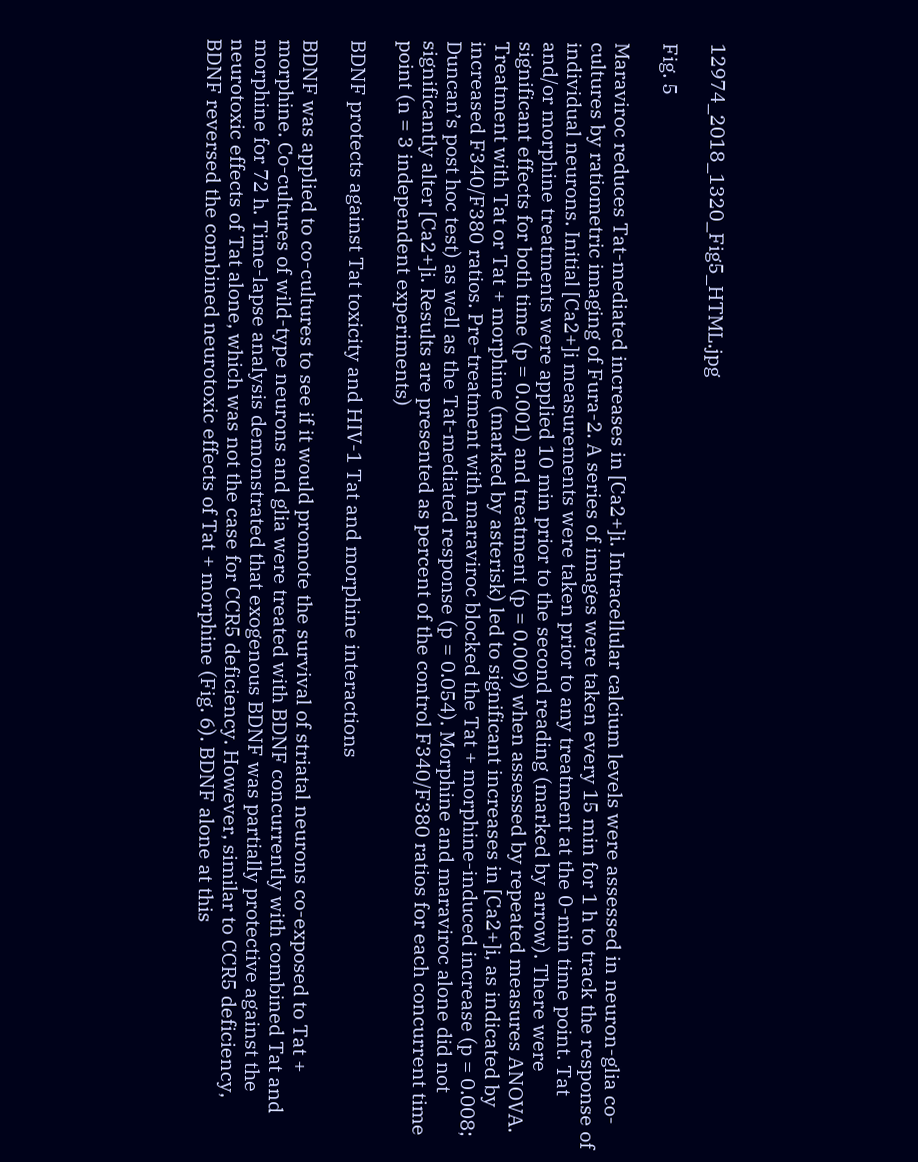12974_2018_1320_Fig5_HTML.jpg

Fig. 5

Maraviroc reduces Tat-mediated increases in [Ca2+]i. Intracellular calcium levels were assessed in neuron-glia co-cultures by ratiometric imaging of Fura-2. A series of images were taken every 15 min for 1 h to track the response of individual neurons. Initial [Ca2+]i measurements were taken prior to any treatment at the 0-min time point. Tat and/or morphine treatments were applied 10 min prior to the second reading (marked by arrow). There were significant effects for both time (p = 0.001) and treatment (p = 0.009) when assessed by repeated measures ANOVA. Treatment with Tat or Tat + morphine (marked by asterisk) led to significant increases in [Ca2+]i, as indicated by increased F340/F380 ratios. Pre-treatment with maraviroc blocked the Tat + morphine-induced increase (p = 0.008; Duncan’s post hoc test) as well as the Tat-mediated response (p = 0.054). Morphine and maraviroc alone did not significantly alter [Ca2+]i. Results are presented as percent of the control F340/F380 ratios for each concurrent time point (n = 3 independent experiments)

BDNF protects against Tat toxicity and HIV-1 Tat and morphine interactions

BDNF was applied to co-cultures to see if it would promote the survival of striatal neurons co-exposed to Tat + morphine. Co-cultures of wild-type neurons and glia were treated with BDNF concurrently with combined Tat and morphine for 72 h. Time-lapse analysis demonstrated that exogenous BDNF was partially protective against the neurotoxic effects of Tat alone, which was not the case for CCR5 deficiency. However, similar to CCR5 deficiency, BDNF reversed the combined neurotoxic effects of Tat + morphine (Fig. 6). BDNF alone at this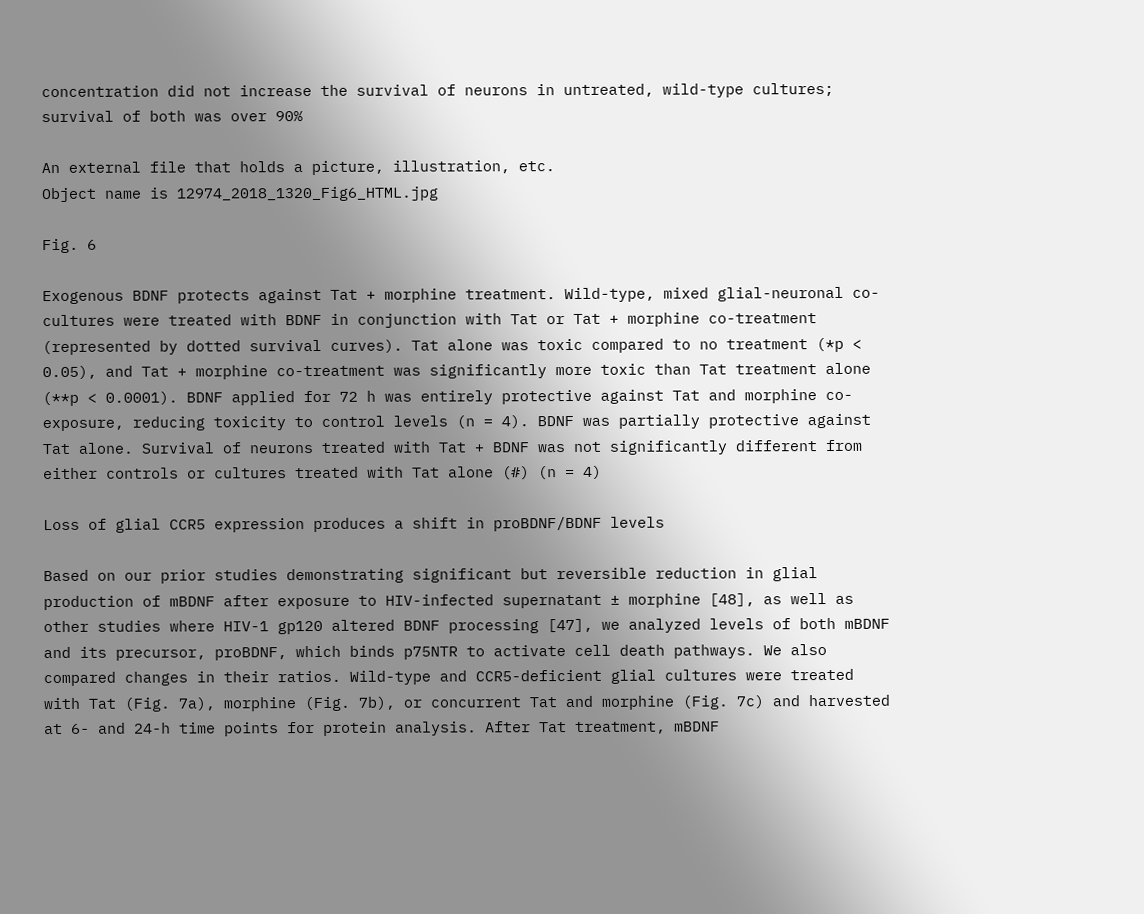concentration did not increase the survival of neurons in untreated, wild-type cultures; survival of both was over 90%

An external file that holds a picture, illustration, etc.
Object name is 12974_2018_1320_Fig6_HTML.jpg

Fig. 6

Exogenous BDNF protects against Tat + morphine treatment. Wild-type, mixed glial-neuronal co-cultures were treated with BDNF in conjunction with Tat or Tat + morphine co-treatment (represented by dotted survival curves). Tat alone was toxic compared to no treatment (*p < 0.05), and Tat + morphine co-treatment was significantly more toxic than Tat treatment alone (**p < 0.0001). BDNF applied for 72 h was entirely protective against Tat and morphine co-exposure, reducing toxicity to control levels (n = 4). BDNF was partially protective against Tat alone. Survival of neurons treated with Tat + BDNF was not significantly different from either controls or cultures treated with Tat alone (#) (n = 4)

Loss of glial CCR5 expression produces a shift in proBDNF/BDNF levels

Based on our prior studies demonstrating significant but reversible reduction in glial production of mBDNF after exposure to HIV-infected supernatant ± morphine [48], as well as other studies where HIV-1 gp120 altered BDNF processing [47], we analyzed levels of both mBDNF and its precursor, proBDNF, which binds p75NTR to activate cell death pathways. We also compared changes in their ratios. Wild-type and CCR5-deficient glial cultures were treated with Tat (Fig. 7a), morphine (Fig. 7b), or concurrent Tat and morphine (Fig. 7c) and harvested at 6- and 24-h time points for protein analysis. After Tat treatment, mBDNF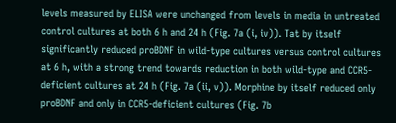levels measured by ELISA were unchanged from levels in media in untreated control cultures at both 6 h and 24 h (Fig. 7a (i, iv)). Tat by itself significantly reduced proBDNF in wild-type cultures versus control cultures at 6 h, with a strong trend towards reduction in both wild-type and CCR5-deficient cultures at 24 h (Fig. 7a (ii, v)). Morphine by itself reduced only proBDNF and only in CCR5-deficient cultures (Fig. 7b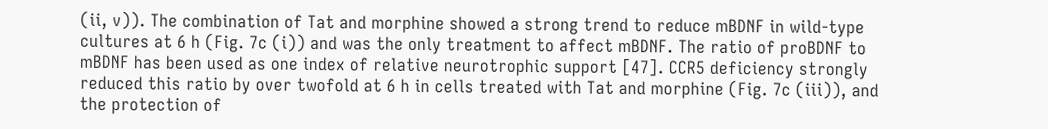(ii, v)). The combination of Tat and morphine showed a strong trend to reduce mBDNF in wild-type cultures at 6 h (Fig. 7c (i)) and was the only treatment to affect mBDNF. The ratio of proBDNF to mBDNF has been used as one index of relative neurotrophic support [47]. CCR5 deficiency strongly reduced this ratio by over twofold at 6 h in cells treated with Tat and morphine (Fig. 7c (iii)), and the protection of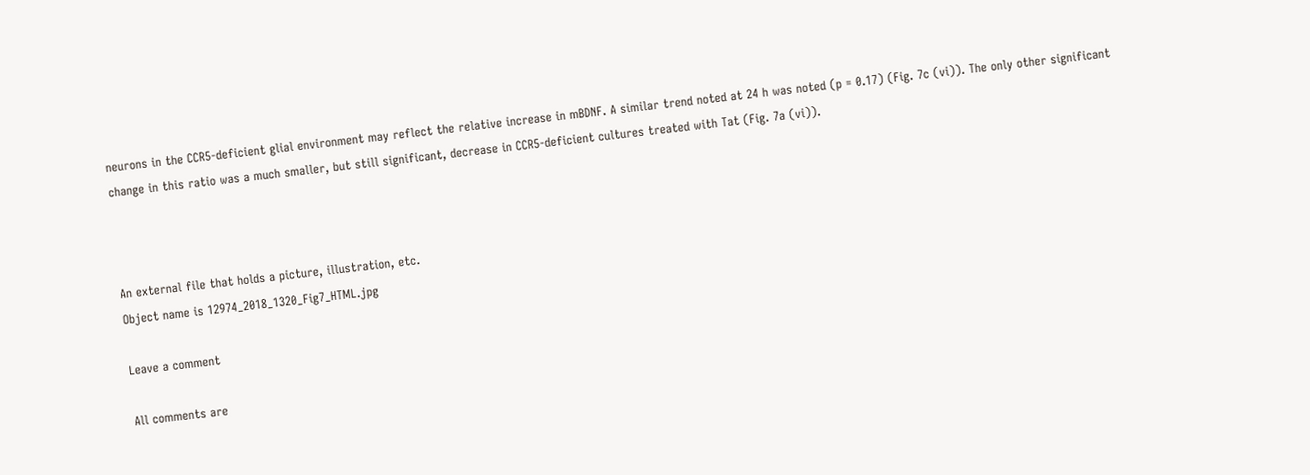neurons in the CCR5-deficient glial environment may reflect the relative increase in mBDNF. A similar trend noted at 24 h was noted (p = 0.17) (Fig. 7c (vi)). The only other significant change in this ratio was a much smaller, but still significant, decrease in CCR5-deficient cultures treated with Tat (Fig. 7a (vi)).



An external file that holds a picture, illustration, etc.
Object name is 12974_2018_1320_Fig7_HTML.jpg

Leave a comment

All comments are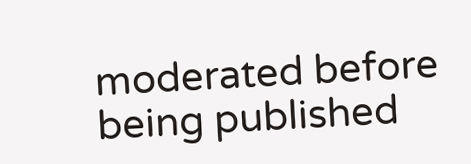moderated before being published